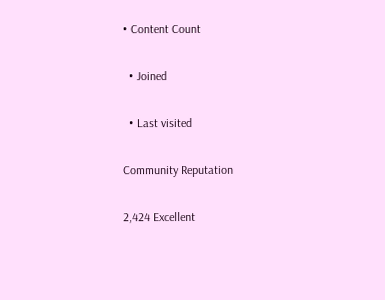• Content Count

  • Joined

  • Last visited

Community Reputation

2,424 Excellent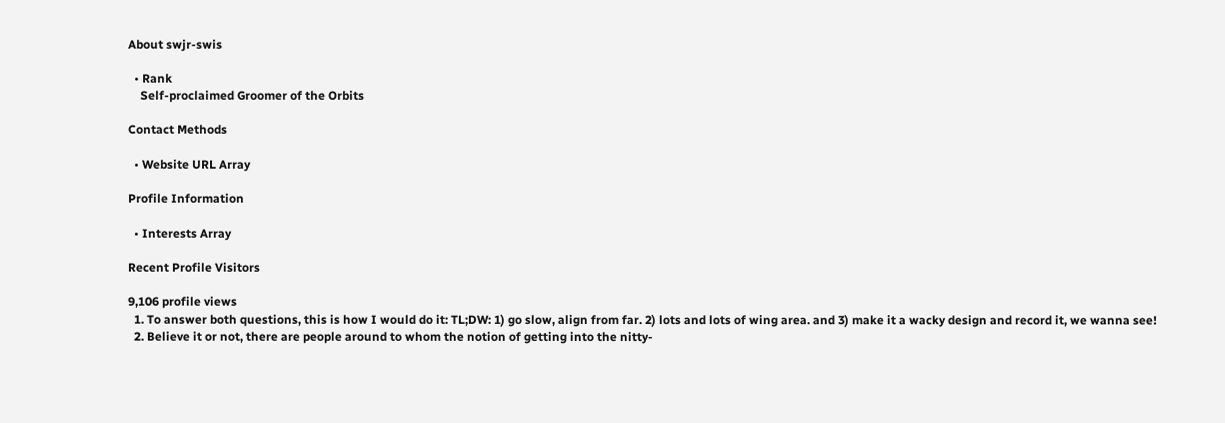About swjr-swis

  • Rank
    Self-proclaimed Groomer of the Orbits

Contact Methods

  • Website URL Array

Profile Information

  • Interests Array

Recent Profile Visitors

9,106 profile views
  1. To answer both questions, this is how I would do it: TL;DW: 1) go slow, align from far. 2) lots and lots of wing area. and 3) make it a wacky design and record it, we wanna see!
  2. Believe it or not, there are people around to whom the notion of getting into the nitty-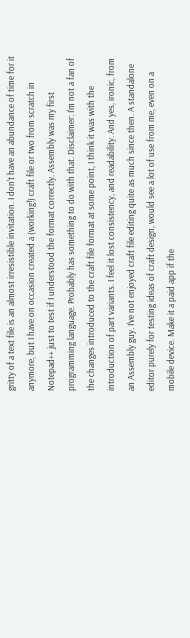gritty of a text file is an almost irresistible invitation. I don't have an abundance of time for it anymore, but I have on occasion created a (working!) craft file or two from scratch in Notepad++ just to test if I understood the format correctly. Assembly was my first programming language. Probably has something to do with that. Disclaimer: I'm not a fan of the changes introduced to the craft file format at some point, I think it was with the introduction of part variants. I feel it lost consistency, and readability. And yes, ironic, from an Assembly guy. I've not enjoyed craft file editing quite as much since then. A standalone editor purely for testing ideas of craft design, would see a lot of use from me, even on a mobile device. Make it a paid app if the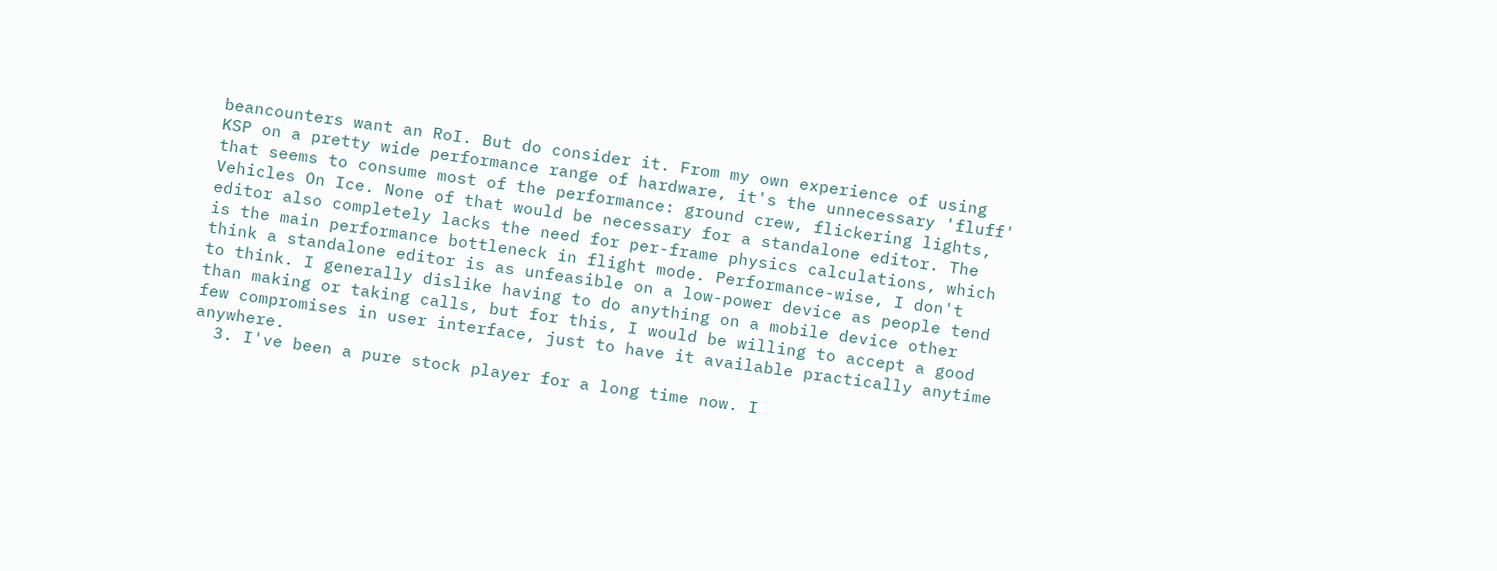beancounters want an RoI. But do consider it. From my own experience of using KSP on a pretty wide performance range of hardware, it's the unnecessary 'fluff' that seems to consume most of the performance: ground crew, flickering lights, Vehicles On Ice. None of that would be necessary for a standalone editor. The editor also completely lacks the need for per-frame physics calculations, which is the main performance bottleneck in flight mode. Performance-wise, I don't think a standalone editor is as unfeasible on a low-power device as people tend to think. I generally dislike having to do anything on a mobile device other than making or taking calls, but for this, I would be willing to accept a good few compromises in user interface, just to have it available practically anytime anywhere.
  3. I've been a pure stock player for a long time now. I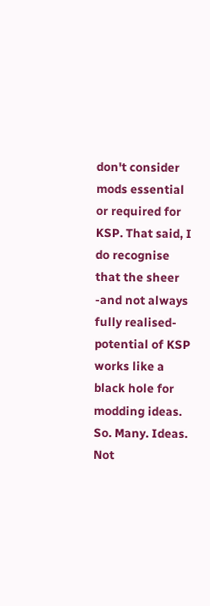don't consider mods essential or required for KSP. That said, I do recognise that the sheer -and not always fully realised- potential of KSP works like a black hole for modding ideas. So. Many. Ideas. Not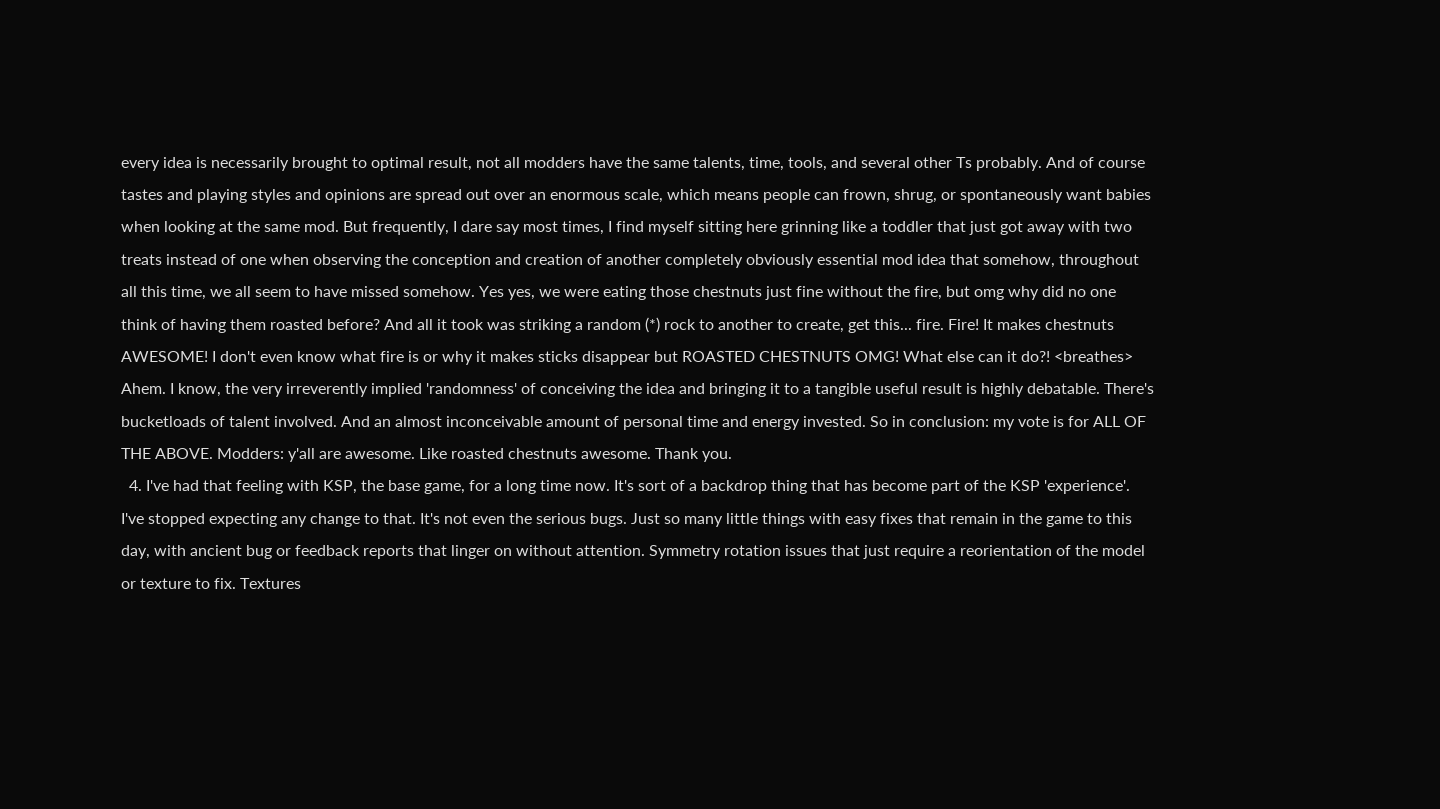every idea is necessarily brought to optimal result, not all modders have the same talents, time, tools, and several other Ts probably. And of course tastes and playing styles and opinions are spread out over an enormous scale, which means people can frown, shrug, or spontaneously want babies when looking at the same mod. But frequently, I dare say most times, I find myself sitting here grinning like a toddler that just got away with two treats instead of one when observing the conception and creation of another completely obviously essential mod idea that somehow, throughout all this time, we all seem to have missed somehow. Yes yes, we were eating those chestnuts just fine without the fire, but omg why did no one think of having them roasted before? And all it took was striking a random (*) rock to another to create, get this... fire. Fire! It makes chestnuts AWESOME! I don't even know what fire is or why it makes sticks disappear but ROASTED CHESTNUTS OMG! What else can it do?! <breathes> Ahem. I know, the very irreverently implied 'randomness' of conceiving the idea and bringing it to a tangible useful result is highly debatable. There's bucketloads of talent involved. And an almost inconceivable amount of personal time and energy invested. So in conclusion: my vote is for ALL OF THE ABOVE. Modders: y'all are awesome. Like roasted chestnuts awesome. Thank you.
  4. I've had that feeling with KSP, the base game, for a long time now. It's sort of a backdrop thing that has become part of the KSP 'experience'. I've stopped expecting any change to that. It's not even the serious bugs. Just so many little things with easy fixes that remain in the game to this day, with ancient bug or feedback reports that linger on without attention. Symmetry rotation issues that just require a reorientation of the model or texture to fix. Textures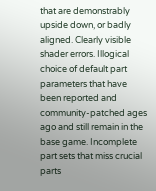that are demonstrably upside down, or badly aligned. Clearly visible shader errors. Illogical choice of default part parameters that have been reported and community-patched ages ago and still remain in the base game. Incomplete part sets that miss crucial parts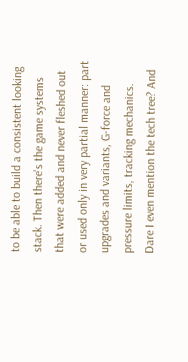to be able to build a consistent looking stack. Then there's the game systems that were added and never fleshed out or used only in very partial manner: part upgrades and variants, G-force and pressure limits, tracking mechanics. Dare I even mention the tech tree? And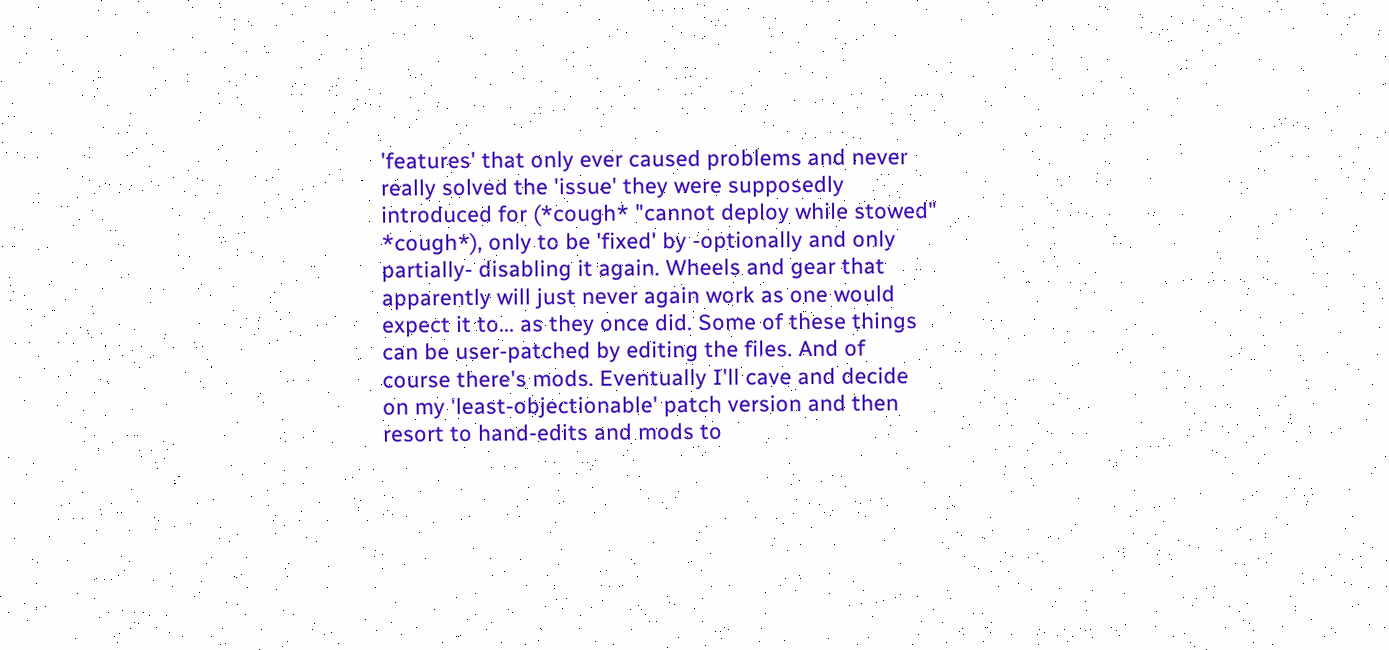'features' that only ever caused problems and never really solved the 'issue' they were supposedly introduced for (*cough* "cannot deploy while stowed" *cough*), only to be 'fixed' by -optionally and only partially- disabling it again. Wheels and gear that apparently will just never again work as one would expect it to... as they once did. Some of these things can be user-patched by editing the files. And of course there's mods. Eventually I'll cave and decide on my 'least-objectionable' patch version and then resort to hand-edits and mods to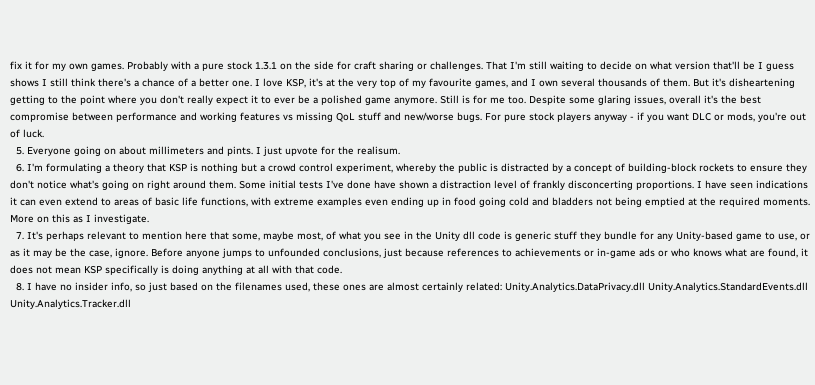fix it for my own games. Probably with a pure stock 1.3.1 on the side for craft sharing or challenges. That I'm still waiting to decide on what version that'll be I guess shows I still think there's a chance of a better one. I love KSP, it's at the very top of my favourite games, and I own several thousands of them. But it's disheartening getting to the point where you don't really expect it to ever be a polished game anymore. Still is for me too. Despite some glaring issues, overall it's the best compromise between performance and working features vs missing QoL stuff and new/worse bugs. For pure stock players anyway - if you want DLC or mods, you're out of luck.
  5. Everyone going on about millimeters and pints. I just upvote for the realisum.
  6. I'm formulating a theory that KSP is nothing but a crowd control experiment, whereby the public is distracted by a concept of building-block rockets to ensure they don't notice what's going on right around them. Some initial tests I've done have shown a distraction level of frankly disconcerting proportions. I have seen indications it can even extend to areas of basic life functions, with extreme examples even ending up in food going cold and bladders not being emptied at the required moments. More on this as I investigate.
  7. It's perhaps relevant to mention here that some, maybe most, of what you see in the Unity dll code is generic stuff they bundle for any Unity-based game to use, or as it may be the case, ignore. Before anyone jumps to unfounded conclusions, just because references to achievements or in-game ads or who knows what are found, it does not mean KSP specifically is doing anything at all with that code.
  8. I have no insider info, so just based on the filenames used, these ones are almost certainly related: Unity.Analytics.DataPrivacy.dll Unity.Analytics.StandardEvents.dll Unity.Analytics.Tracker.dll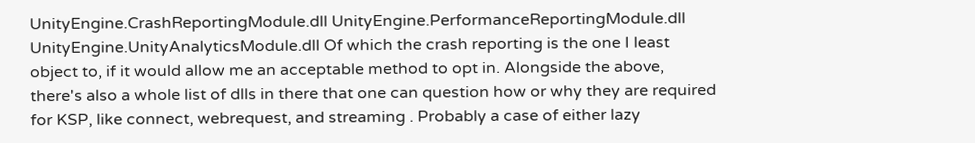UnityEngine.CrashReportingModule.dll UnityEngine.PerformanceReportingModule.dll UnityEngine.UnityAnalyticsModule.dll Of which the crash reporting is the one I least object to, if it would allow me an acceptable method to opt in. Alongside the above, there's also a whole list of dlls in there that one can question how or why they are required for KSP, like connect, webrequest, and streaming . Probably a case of either lazy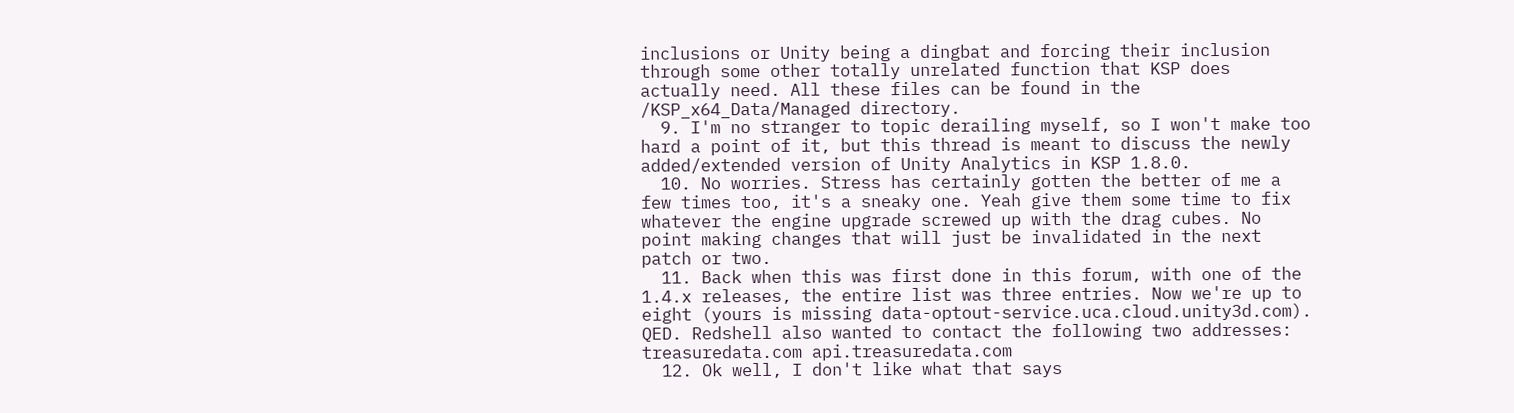inclusions or Unity being a dingbat and forcing their inclusion through some other totally unrelated function that KSP does actually need. All these files can be found in the /KSP_x64_Data/Managed directory.
  9. I'm no stranger to topic derailing myself, so I won't make too hard a point of it, but this thread is meant to discuss the newly added/extended version of Unity Analytics in KSP 1.8.0.
  10. No worries. Stress has certainly gotten the better of me a few times too, it's a sneaky one. Yeah give them some time to fix whatever the engine upgrade screwed up with the drag cubes. No point making changes that will just be invalidated in the next patch or two.
  11. Back when this was first done in this forum, with one of the 1.4.x releases, the entire list was three entries. Now we're up to eight (yours is missing data-optout-service.uca.cloud.unity3d.com). QED. Redshell also wanted to contact the following two addresses: treasuredata.com api.treasuredata.com
  12. Ok well, I don't like what that says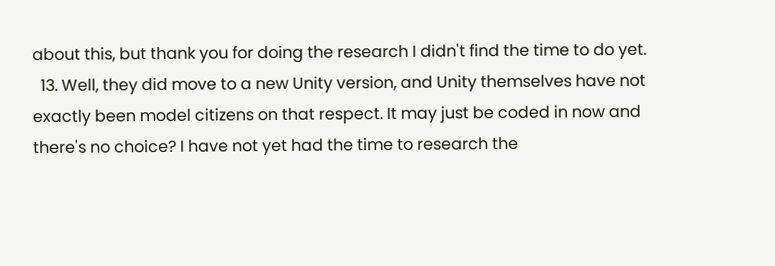about this, but thank you for doing the research I didn't find the time to do yet.
  13. Well, they did move to a new Unity version, and Unity themselves have not exactly been model citizens on that respect. It may just be coded in now and there's no choice? I have not yet had the time to research the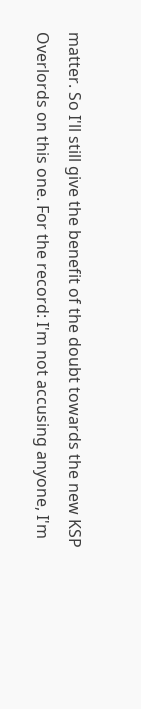matter. So I'll still give the benefit of the doubt towards the new KSP Overlords on this one. For the record: I'm not accusing anyone, I'm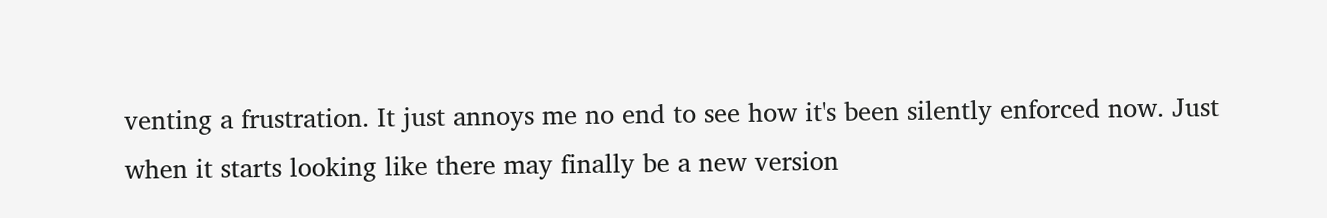venting a frustration. It just annoys me no end to see how it's been silently enforced now. Just when it starts looking like there may finally be a new version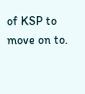of KSP to move on to.